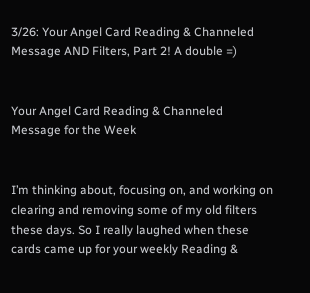3/26: Your Angel Card Reading & Channeled Message AND Filters, Part 2! A double =)


Your Angel Card Reading & Channeled Message for the Week


I’m thinking about, focusing on, and working on clearing and removing some of my old filters these days. So I really laughed when these cards came up for your weekly Reading &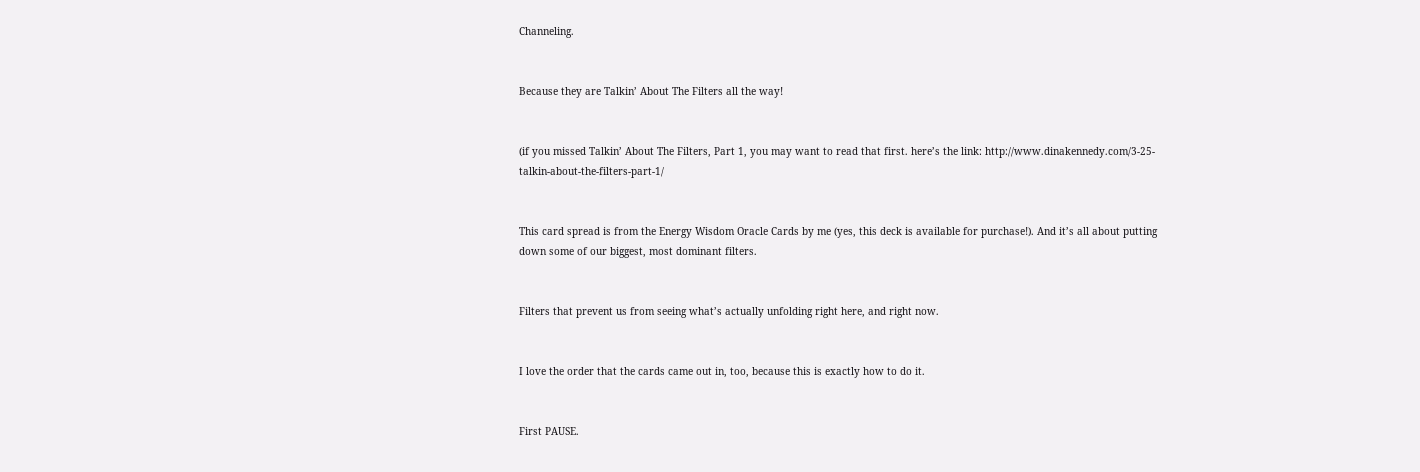Channeling.


Because they are Talkin’ About The Filters all the way!


(if you missed Talkin’ About The Filters, Part 1, you may want to read that first. here’s the link: http://www.dinakennedy.com/3-25-talkin-about-the-filters-part-1/


This card spread is from the Energy Wisdom Oracle Cards by me (yes, this deck is available for purchase!). And it’s all about putting down some of our biggest, most dominant filters.


Filters that prevent us from seeing what’s actually unfolding right here, and right now.


I love the order that the cards came out in, too, because this is exactly how to do it.


First PAUSE.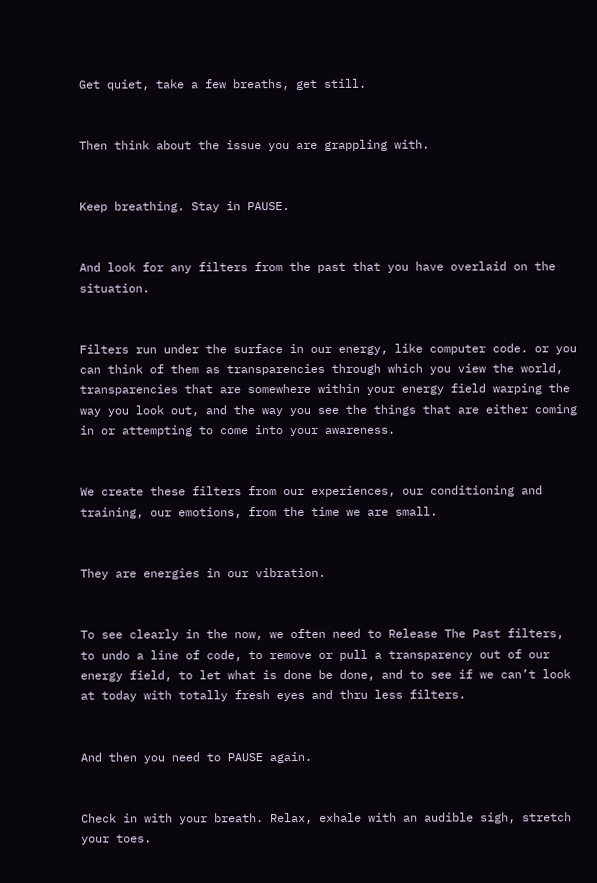Get quiet, take a few breaths, get still.


Then think about the issue you are grappling with.


Keep breathing. Stay in PAUSE.


And look for any filters from the past that you have overlaid on the situation.


Filters run under the surface in our energy, like computer code. or you can think of them as transparencies through which you view the world, transparencies that are somewhere within your energy field warping the way you look out, and the way you see the things that are either coming in or attempting to come into your awareness.


We create these filters from our experiences, our conditioning and training, our emotions, from the time we are small.


They are energies in our vibration.


To see clearly in the now, we often need to Release The Past filters, to undo a line of code, to remove or pull a transparency out of our energy field, to let what is done be done, and to see if we can’t look at today with totally fresh eyes and thru less filters.


And then you need to PAUSE again.


Check in with your breath. Relax, exhale with an audible sigh, stretch your toes.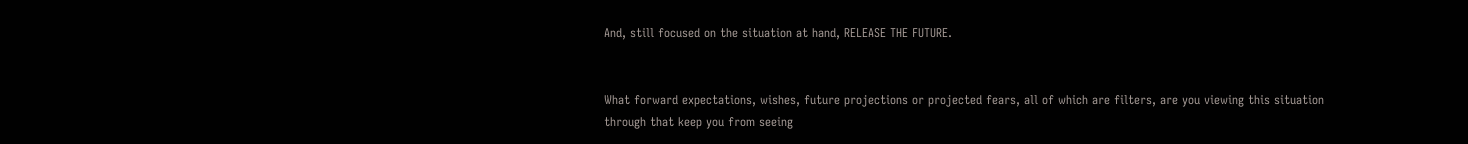And, still focused on the situation at hand, RELEASE THE FUTURE.


What forward expectations, wishes, future projections or projected fears, all of which are filters, are you viewing this situation through that keep you from seeing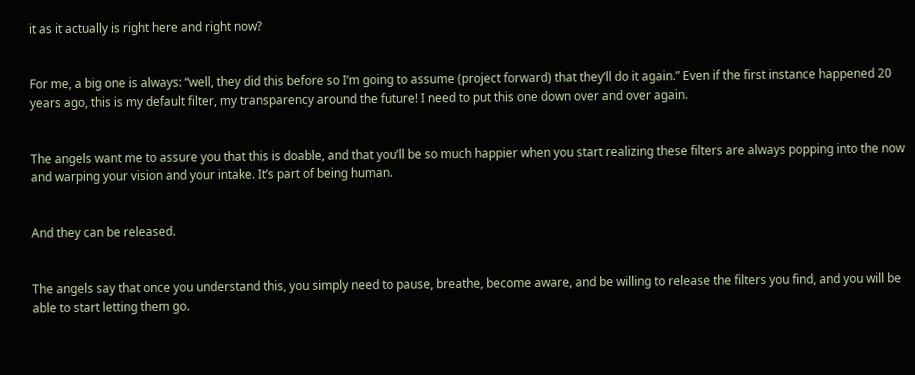it as it actually is right here and right now?


For me, a big one is always: “well, they did this before so I’m going to assume (project forward) that they’ll do it again.” Even if the first instance happened 20 years ago, this is my default filter, my transparency around the future! I need to put this one down over and over again.


The angels want me to assure you that this is doable, and that you’ll be so much happier when you start realizing these filters are always popping into the now and warping your vision and your intake. It’s part of being human.


And they can be released.


The angels say that once you understand this, you simply need to pause, breathe, become aware, and be willing to release the filters you find, and you will be able to start letting them go.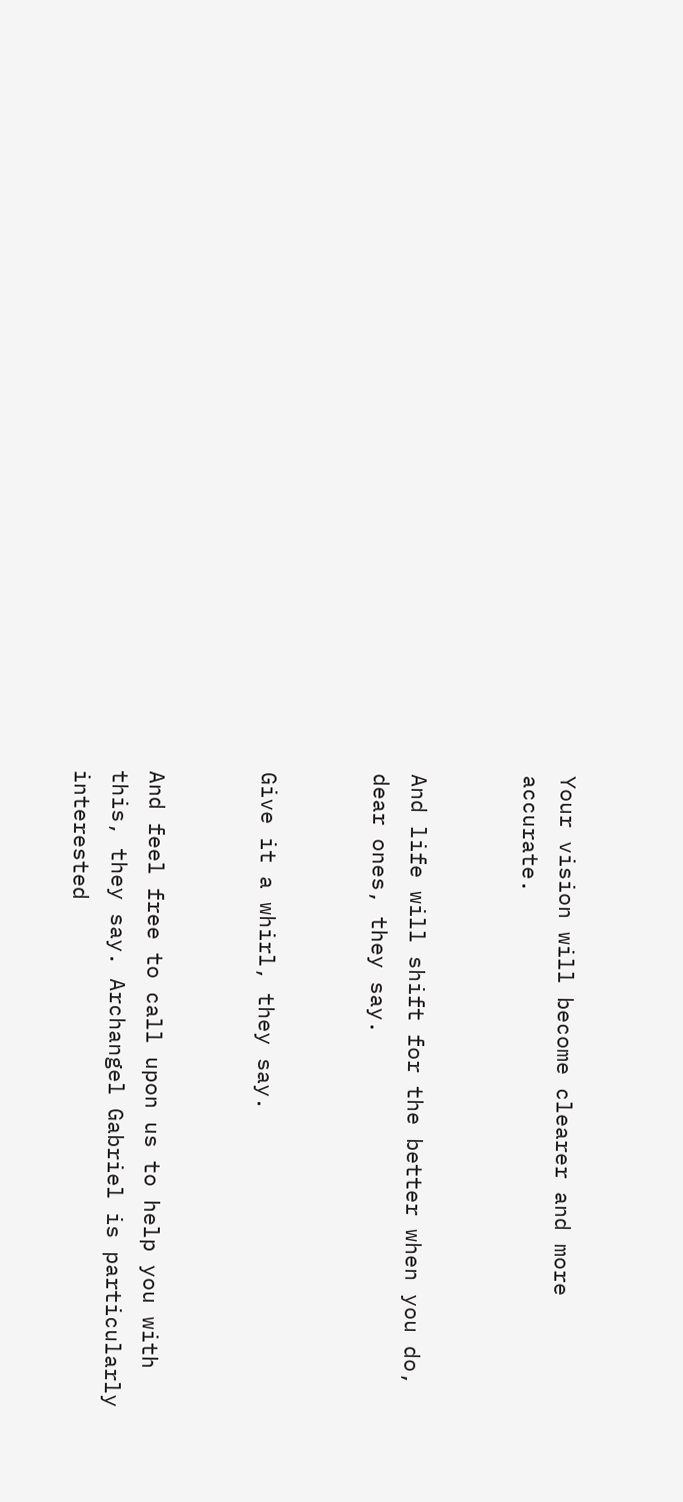Your vision will become clearer and more accurate.


And life will shift for the better when you do, dear ones, they say.


Give it a whirl, they say.


And feel free to call upon us to help you with this, they say. Archangel Gabriel is particularly interested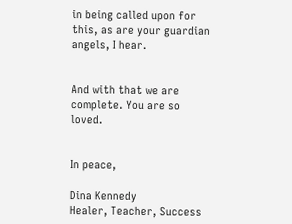in being called upon for this, as are your guardian angels, I hear.


And with that we are complete. You are so loved.


In peace,

Dina Kennedy
Healer, Teacher, Success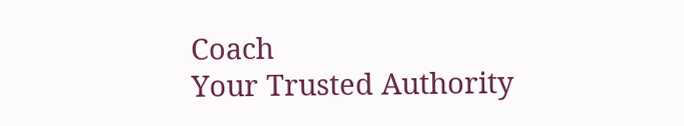Coach
Your Trusted Authority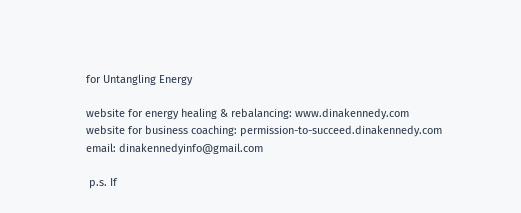for Untangling Energy

website for energy healing & rebalancing: www.dinakennedy.com
website for business coaching: permission-to-succeed.dinakennedy.com
email: dinakennedyinfo@gmail.com

 p.s. If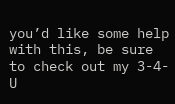you’d like some help with this, be sure to check out my 3-4-U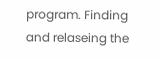program. Finding and relaseing the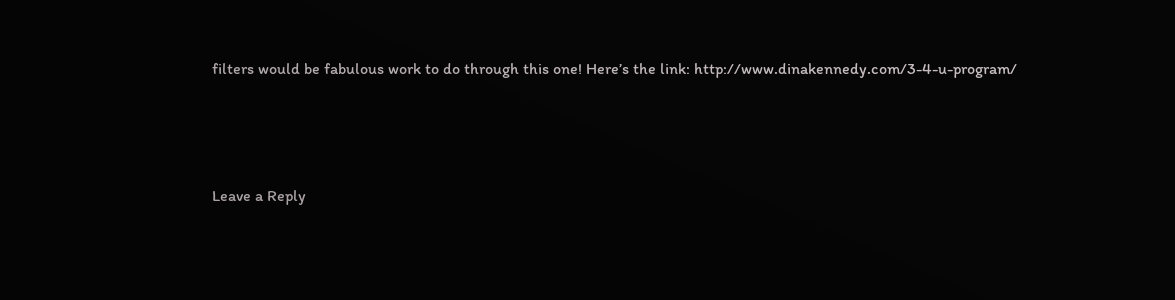filters would be fabulous work to do through this one! Here’s the link: http://www.dinakennedy.com/3-4-u-program/




Leave a Reply